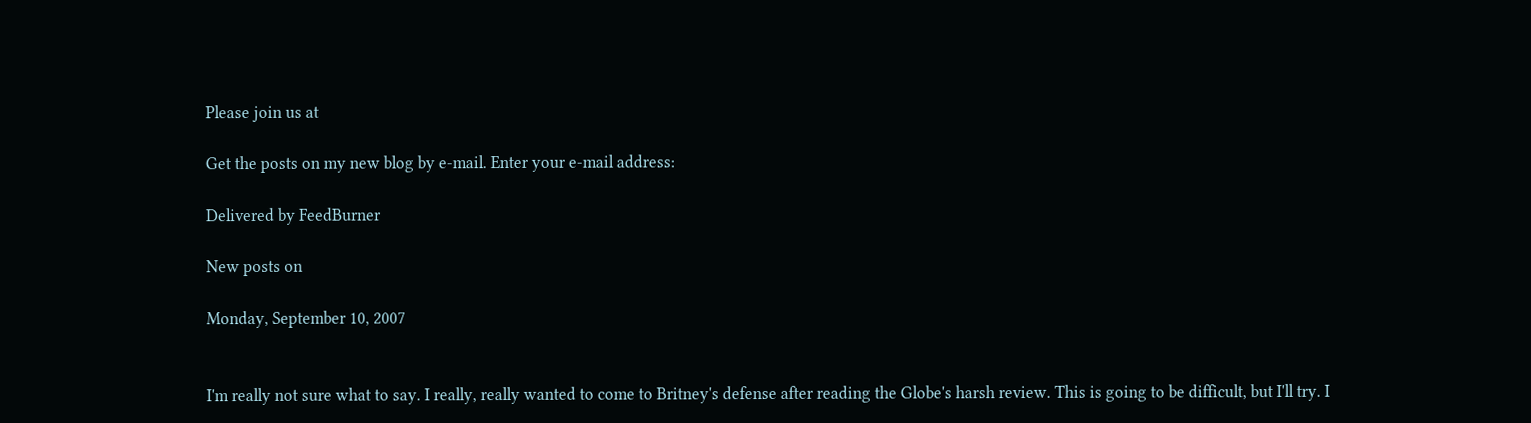Please join us at

Get the posts on my new blog by e-mail. Enter your e-mail address:

Delivered by FeedBurner

New posts on

Monday, September 10, 2007


I'm really not sure what to say. I really, really wanted to come to Britney's defense after reading the Globe's harsh review. This is going to be difficult, but I'll try. I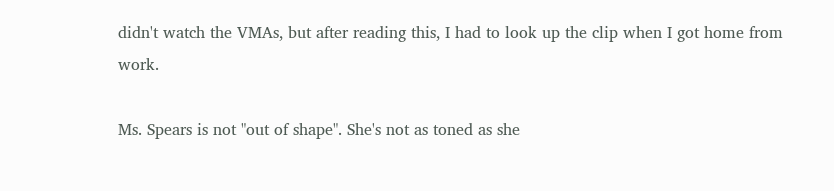didn't watch the VMAs, but after reading this, I had to look up the clip when I got home from work.

Ms. Spears is not "out of shape". She's not as toned as she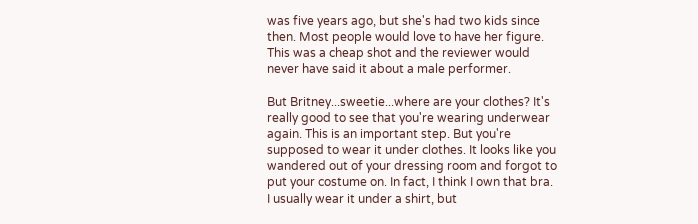was five years ago, but she's had two kids since then. Most people would love to have her figure. This was a cheap shot and the reviewer would never have said it about a male performer.

But Britney...sweetie...where are your clothes? It's really good to see that you're wearing underwear again. This is an important step. But you're supposed to wear it under clothes. It looks like you wandered out of your dressing room and forgot to put your costume on. In fact, I think I own that bra. I usually wear it under a shirt, but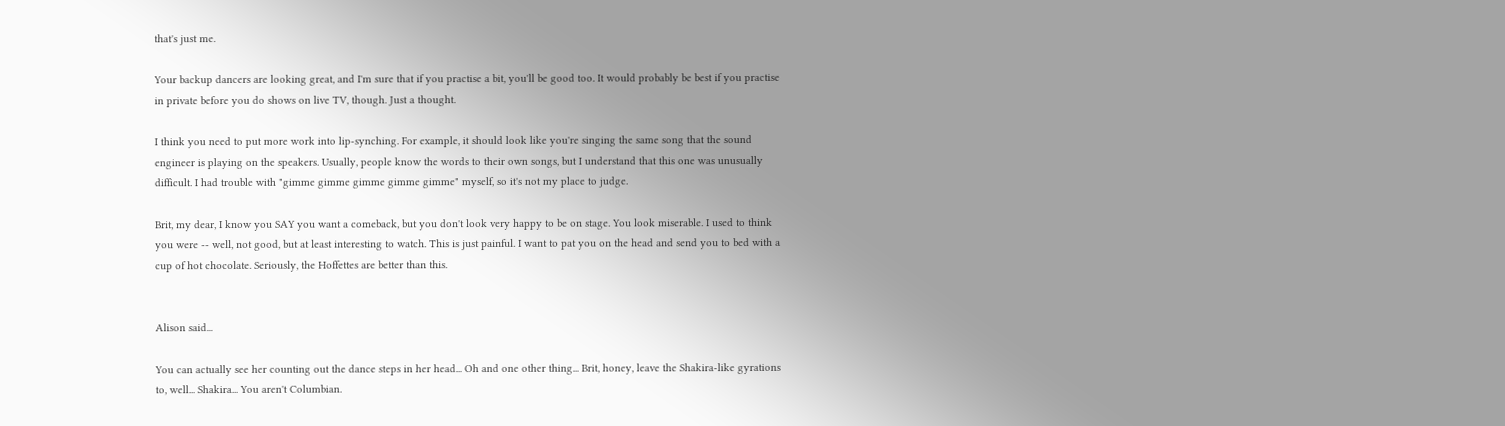that's just me.

Your backup dancers are looking great, and I'm sure that if you practise a bit, you'll be good too. It would probably be best if you practise in private before you do shows on live TV, though. Just a thought.

I think you need to put more work into lip-synching. For example, it should look like you're singing the same song that the sound engineer is playing on the speakers. Usually, people know the words to their own songs, but I understand that this one was unusually difficult. I had trouble with "gimme gimme gimme gimme gimme" myself, so it's not my place to judge.

Brit, my dear, I know you SAY you want a comeback, but you don't look very happy to be on stage. You look miserable. I used to think you were -- well, not good, but at least interesting to watch. This is just painful. I want to pat you on the head and send you to bed with a cup of hot chocolate. Seriously, the Hoffettes are better than this.


Alison said...

You can actually see her counting out the dance steps in her head... Oh and one other thing... Brit, honey, leave the Shakira-like gyrations to, well... Shakira... You aren't Columbian.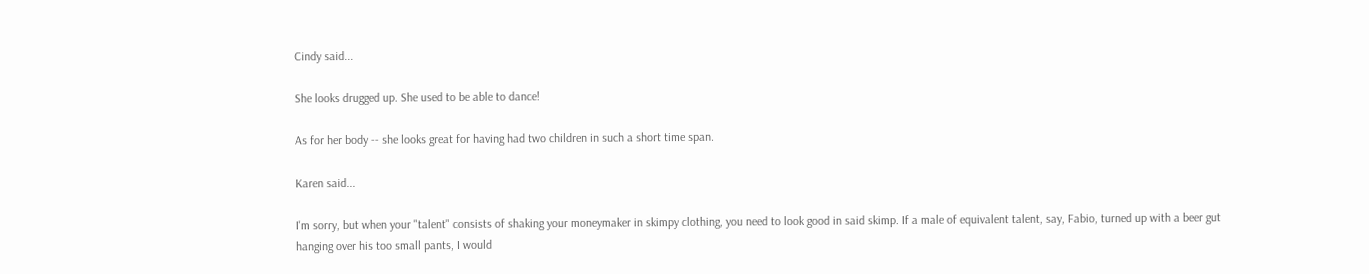Cindy said...

She looks drugged up. She used to be able to dance!

As for her body -- she looks great for having had two children in such a short time span.

Karen said...

I'm sorry, but when your "talent" consists of shaking your moneymaker in skimpy clothing, you need to look good in said skimp. If a male of equivalent talent, say, Fabio, turned up with a beer gut hanging over his too small pants, I would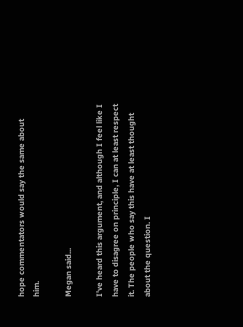hope commentators would say the same about him.

Megan said...

I've heard this argument, and although I feel like I have to disagree on principle, I can at least respect it. The people who say this have at least thought about the question. I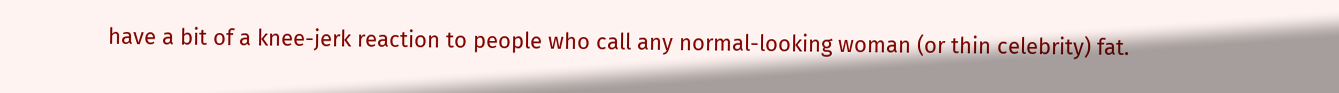have a bit of a knee-jerk reaction to people who call any normal-looking woman (or thin celebrity) fat.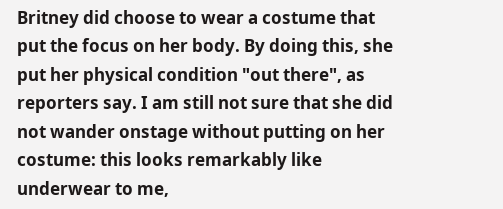Britney did choose to wear a costume that put the focus on her body. By doing this, she put her physical condition "out there", as reporters say. I am still not sure that she did not wander onstage without putting on her costume: this looks remarkably like underwear to me,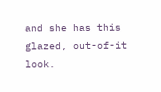and she has this glazed, out-of-it look.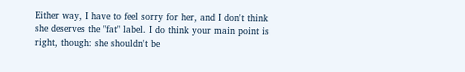Either way, I have to feel sorry for her, and I don't think she deserves the "fat" label. I do think your main point is right, though: she shouldn't be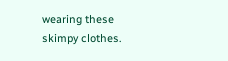wearing these skimpy clothes.